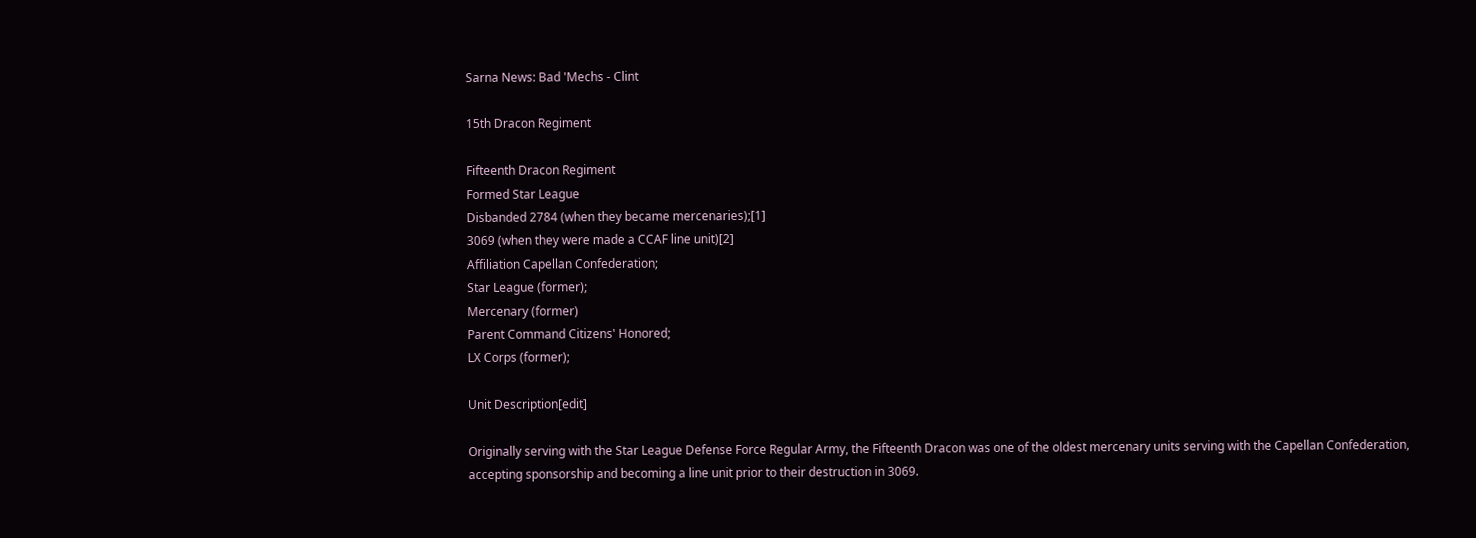Sarna News: Bad 'Mechs - Clint

15th Dracon Regiment

Fifteenth Dracon Regiment
Formed Star League
Disbanded 2784 (when they became mercenaries);[1]
3069 (when they were made a CCAF line unit)[2]
Affiliation Capellan Confederation;
Star League (former);
Mercenary (former)
Parent Command Citizens' Honored;
LX Corps (former);

Unit Description[edit]

Originally serving with the Star League Defense Force Regular Army, the Fifteenth Dracon was one of the oldest mercenary units serving with the Capellan Confederation, accepting sponsorship and becoming a line unit prior to their destruction in 3069.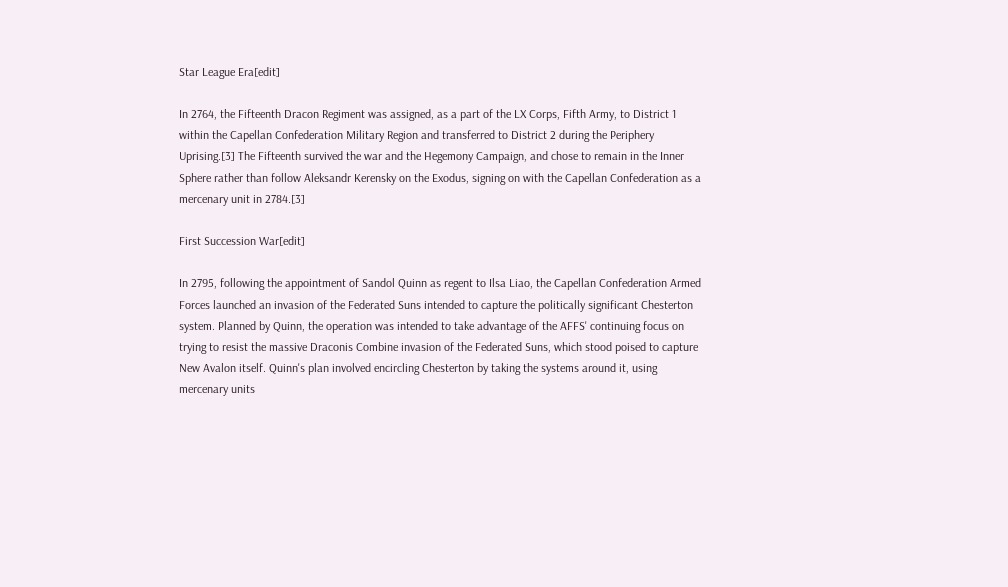Star League Era[edit]

In 2764, the Fifteenth Dracon Regiment was assigned, as a part of the LX Corps, Fifth Army, to District 1 within the Capellan Confederation Military Region and transferred to District 2 during the Periphery Uprising.[3] The Fifteenth survived the war and the Hegemony Campaign, and chose to remain in the Inner Sphere rather than follow Aleksandr Kerensky on the Exodus, signing on with the Capellan Confederation as a mercenary unit in 2784.[3]

First Succession War[edit]

In 2795, following the appointment of Sandol Quinn as regent to Ilsa Liao, the Capellan Confederation Armed Forces launched an invasion of the Federated Suns intended to capture the politically significant Chesterton system. Planned by Quinn, the operation was intended to take advantage of the AFFS' continuing focus on trying to resist the massive Draconis Combine invasion of the Federated Suns, which stood poised to capture New Avalon itself. Quinn's plan involved encircling Chesterton by taking the systems around it, using mercenary units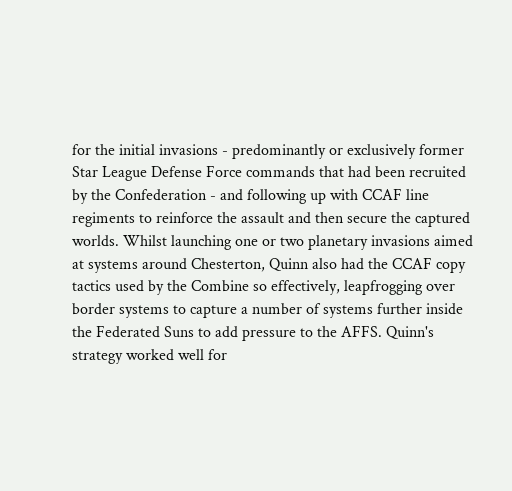for the initial invasions - predominantly or exclusively former Star League Defense Force commands that had been recruited by the Confederation - and following up with CCAF line regiments to reinforce the assault and then secure the captured worlds. Whilst launching one or two planetary invasions aimed at systems around Chesterton, Quinn also had the CCAF copy tactics used by the Combine so effectively, leapfrogging over border systems to capture a number of systems further inside the Federated Suns to add pressure to the AFFS. Quinn's strategy worked well for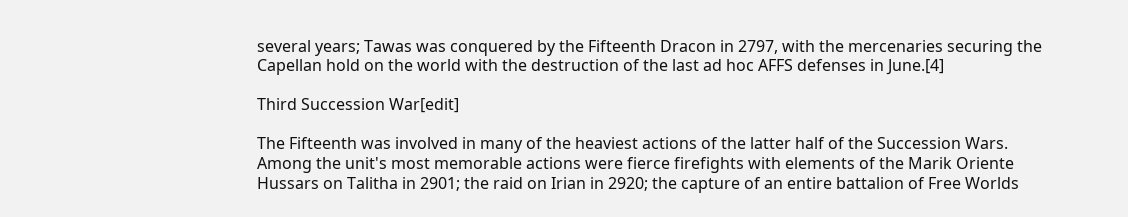several years; Tawas was conquered by the Fifteenth Dracon in 2797, with the mercenaries securing the Capellan hold on the world with the destruction of the last ad hoc AFFS defenses in June.[4]

Third Succession War[edit]

The Fifteenth was involved in many of the heaviest actions of the latter half of the Succession Wars. Among the unit's most memorable actions were fierce firefights with elements of the Marik Oriente Hussars on Talitha in 2901; the raid on Irian in 2920; the capture of an entire battalion of Free Worlds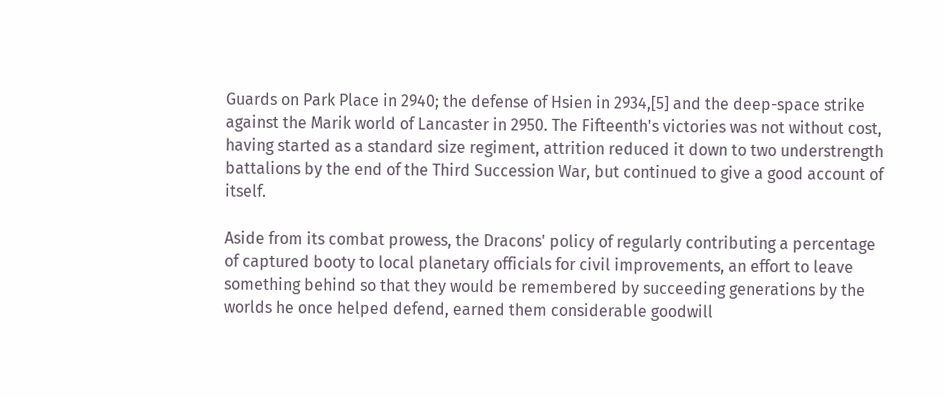Guards on Park Place in 2940; the defense of Hsien in 2934,[5] and the deep-space strike against the Marik world of Lancaster in 2950. The Fifteenth's victories was not without cost, having started as a standard size regiment, attrition reduced it down to two understrength battalions by the end of the Third Succession War, but continued to give a good account of itself.

Aside from its combat prowess, the Dracons' policy of regularly contributing a percentage of captured booty to local planetary officials for civil improvements, an effort to leave something behind so that they would be remembered by succeeding generations by the worlds he once helped defend, earned them considerable goodwill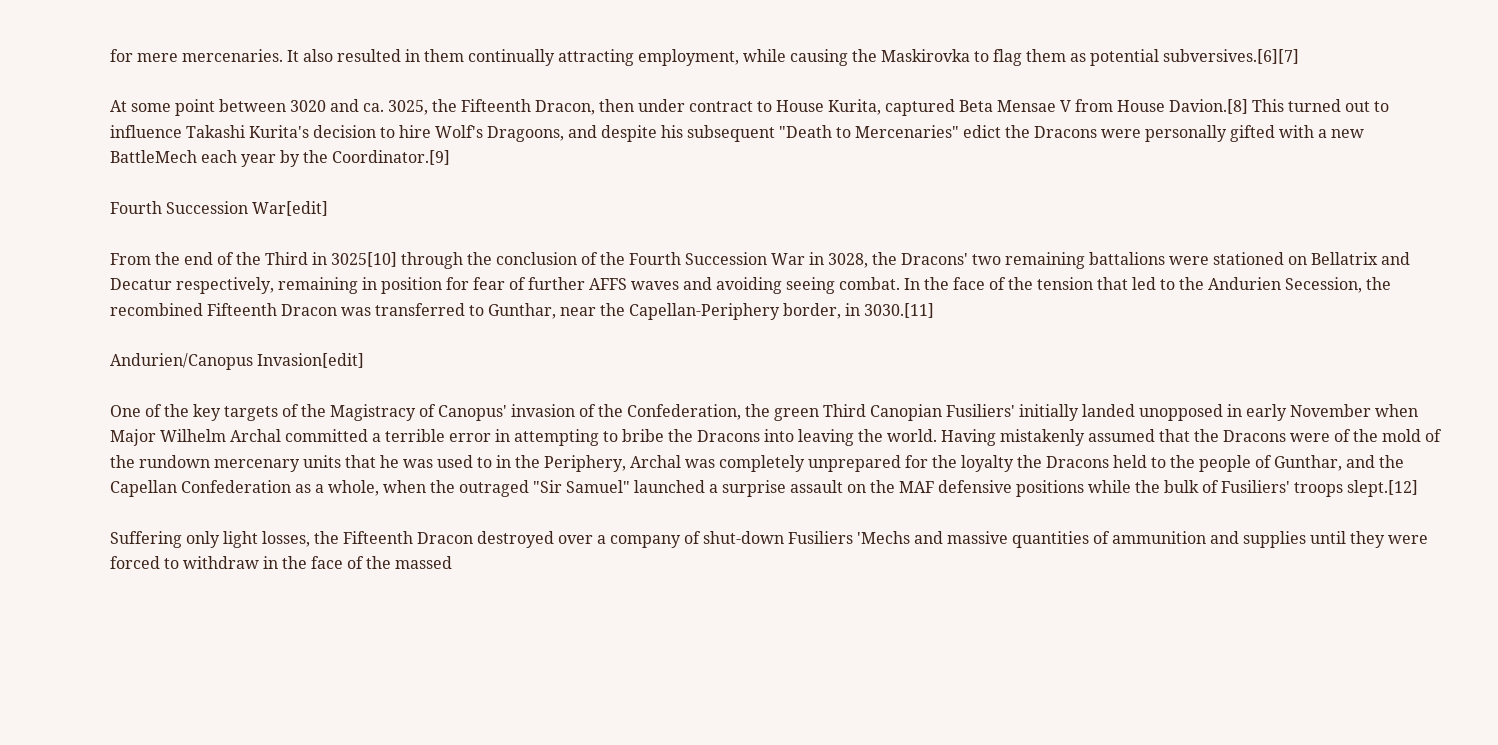for mere mercenaries. It also resulted in them continually attracting employment, while causing the Maskirovka to flag them as potential subversives.[6][7]

At some point between 3020 and ca. 3025, the Fifteenth Dracon, then under contract to House Kurita, captured Beta Mensae V from House Davion.[8] This turned out to influence Takashi Kurita's decision to hire Wolf's Dragoons, and despite his subsequent "Death to Mercenaries" edict the Dracons were personally gifted with a new BattleMech each year by the Coordinator.[9]

Fourth Succession War[edit]

From the end of the Third in 3025[10] through the conclusion of the Fourth Succession War in 3028, the Dracons' two remaining battalions were stationed on Bellatrix and Decatur respectively, remaining in position for fear of further AFFS waves and avoiding seeing combat. In the face of the tension that led to the Andurien Secession, the recombined Fifteenth Dracon was transferred to Gunthar, near the Capellan-Periphery border, in 3030.[11]

Andurien/Canopus Invasion[edit]

One of the key targets of the Magistracy of Canopus' invasion of the Confederation, the green Third Canopian Fusiliers' initially landed unopposed in early November when Major Wilhelm Archal committed a terrible error in attempting to bribe the Dracons into leaving the world. Having mistakenly assumed that the Dracons were of the mold of the rundown mercenary units that he was used to in the Periphery, Archal was completely unprepared for the loyalty the Dracons held to the people of Gunthar, and the Capellan Confederation as a whole, when the outraged "Sir Samuel" launched a surprise assault on the MAF defensive positions while the bulk of Fusiliers' troops slept.[12]

Suffering only light losses, the Fifteenth Dracon destroyed over a company of shut-down Fusiliers 'Mechs and massive quantities of ammunition and supplies until they were forced to withdraw in the face of the massed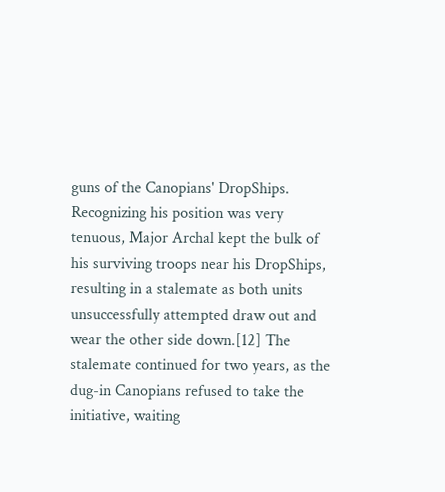guns of the Canopians' DropShips. Recognizing his position was very tenuous, Major Archal kept the bulk of his surviving troops near his DropShips, resulting in a stalemate as both units unsuccessfully attempted draw out and wear the other side down.[12] The stalemate continued for two years, as the dug-in Canopians refused to take the initiative, waiting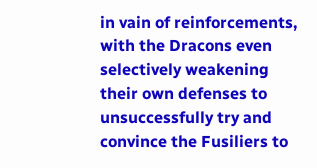in vain of reinforcements, with the Dracons even selectively weakening their own defenses to unsuccessfully try and convince the Fusiliers to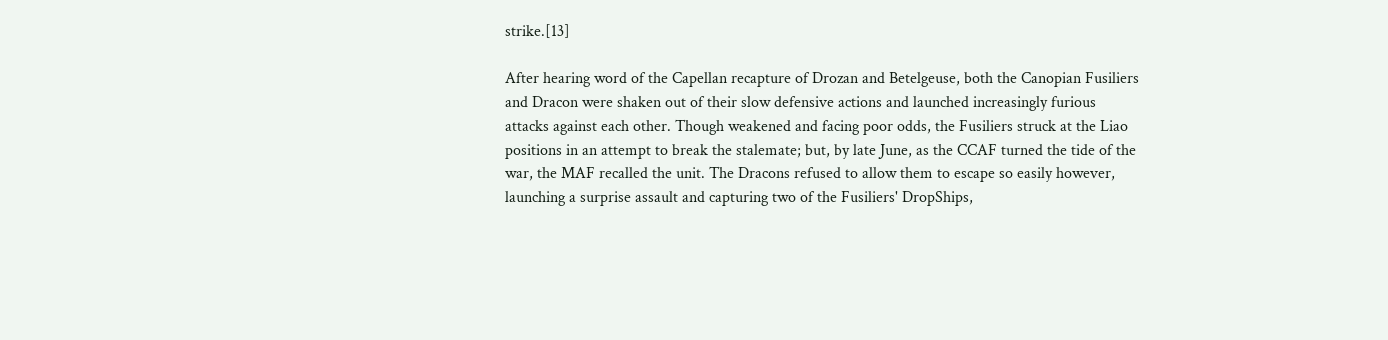strike.[13]

After hearing word of the Capellan recapture of Drozan and Betelgeuse, both the Canopian Fusiliers and Dracon were shaken out of their slow defensive actions and launched increasingly furious attacks against each other. Though weakened and facing poor odds, the Fusiliers struck at the Liao positions in an attempt to break the stalemate; but, by late June, as the CCAF turned the tide of the war, the MAF recalled the unit. The Dracons refused to allow them to escape so easily however, launching a surprise assault and capturing two of the Fusiliers' DropShips,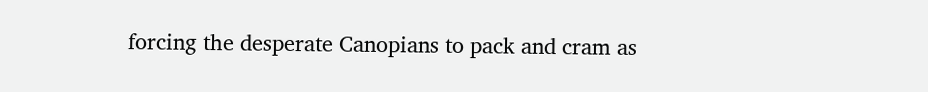forcing the desperate Canopians to pack and cram as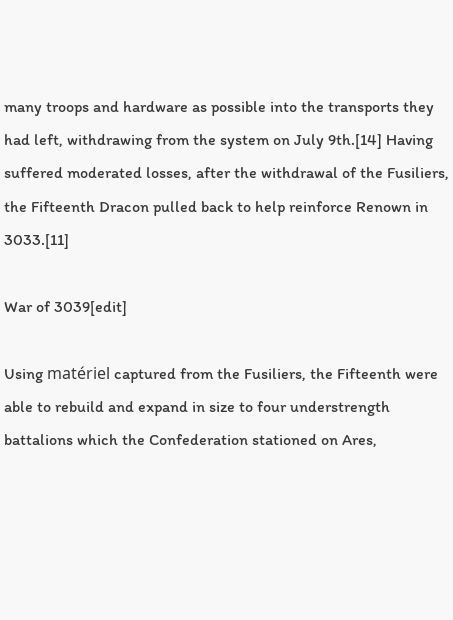many troops and hardware as possible into the transports they had left, withdrawing from the system on July 9th.[14] Having suffered moderated losses, after the withdrawal of the Fusiliers, the Fifteenth Dracon pulled back to help reinforce Renown in 3033.[11]

War of 3039[edit]

Using matériel captured from the Fusiliers, the Fifteenth were able to rebuild and expand in size to four understrength battalions which the Confederation stationed on Ares,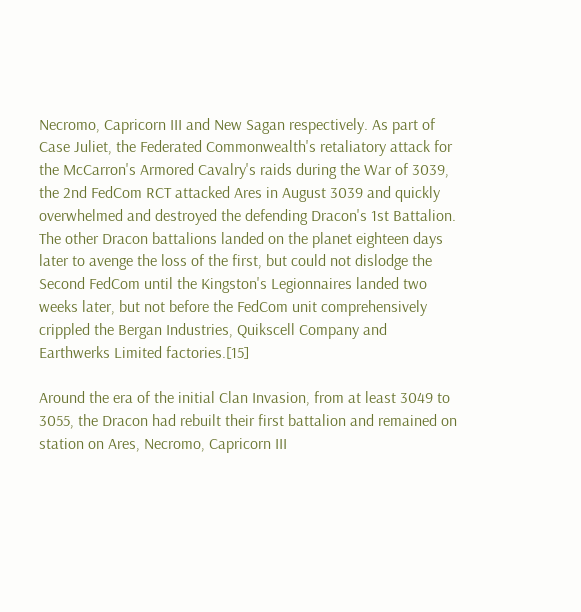Necromo, Capricorn III and New Sagan respectively. As part of Case Juliet, the Federated Commonwealth's retaliatory attack for the McCarron's Armored Cavalry's raids during the War of 3039, the 2nd FedCom RCT attacked Ares in August 3039 and quickly overwhelmed and destroyed the defending Dracon's 1st Battalion. The other Dracon battalions landed on the planet eighteen days later to avenge the loss of the first, but could not dislodge the Second FedCom until the Kingston's Legionnaires landed two weeks later, but not before the FedCom unit comprehensively crippled the Bergan Industries, Quikscell Company and Earthwerks Limited factories.[15]

Around the era of the initial Clan Invasion, from at least 3049 to 3055, the Dracon had rebuilt their first battalion and remained on station on Ares, Necromo, Capricorn III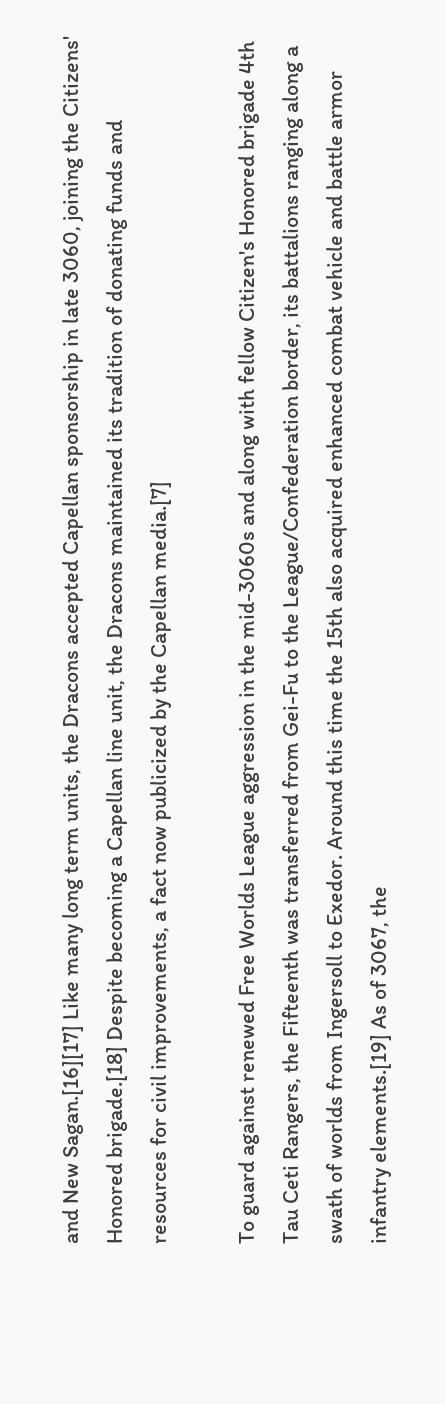and New Sagan.[16][17] Like many long term units, the Dracons accepted Capellan sponsorship in late 3060, joining the Citizens' Honored brigade.[18] Despite becoming a Capellan line unit, the Dracons maintained its tradition of donating funds and resources for civil improvements, a fact now publicized by the Capellan media.[7]

To guard against renewed Free Worlds League aggression in the mid-3060s and along with fellow Citizen's Honored brigade 4th Tau Ceti Rangers, the Fifteenth was transferred from Gei-Fu to the League/Confederation border, its battalions ranging along a swath of worlds from Ingersoll to Exedor. Around this time the 15th also acquired enhanced combat vehicle and battle armor infantry elements.[19] As of 3067, the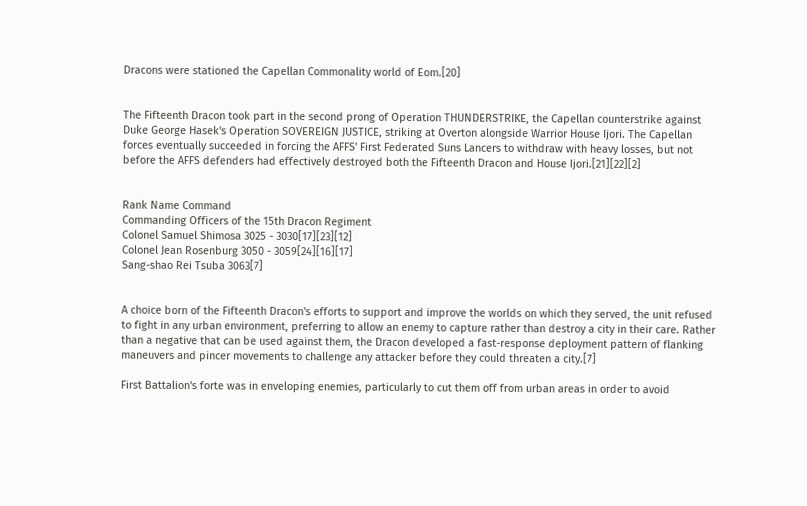Dracons were stationed the Capellan Commonality world of Eom.[20]


The Fifteenth Dracon took part in the second prong of Operation THUNDERSTRIKE, the Capellan counterstrike against Duke George Hasek's Operation SOVEREIGN JUSTICE, striking at Overton alongside Warrior House Ijori. The Capellan forces eventually succeeded in forcing the AFFS' First Federated Suns Lancers to withdraw with heavy losses, but not before the AFFS defenders had effectively destroyed both the Fifteenth Dracon and House Ijori.[21][22][2]


Rank Name Command
Commanding Officers of the 15th Dracon Regiment
Colonel Samuel Shimosa 3025 - 3030[17][23][12]
Colonel Jean Rosenburg 3050 - 3059[24][16][17]
Sang-shao Rei Tsuba 3063[7]


A choice born of the Fifteenth Dracon's efforts to support and improve the worlds on which they served, the unit refused to fight in any urban environment, preferring to allow an enemy to capture rather than destroy a city in their care. Rather than a negative that can be used against them, the Dracon developed a fast-response deployment pattern of flanking maneuvers and pincer movements to challenge any attacker before they could threaten a city.[7]

First Battalion's forte was in enveloping enemies, particularly to cut them off from urban areas in order to avoid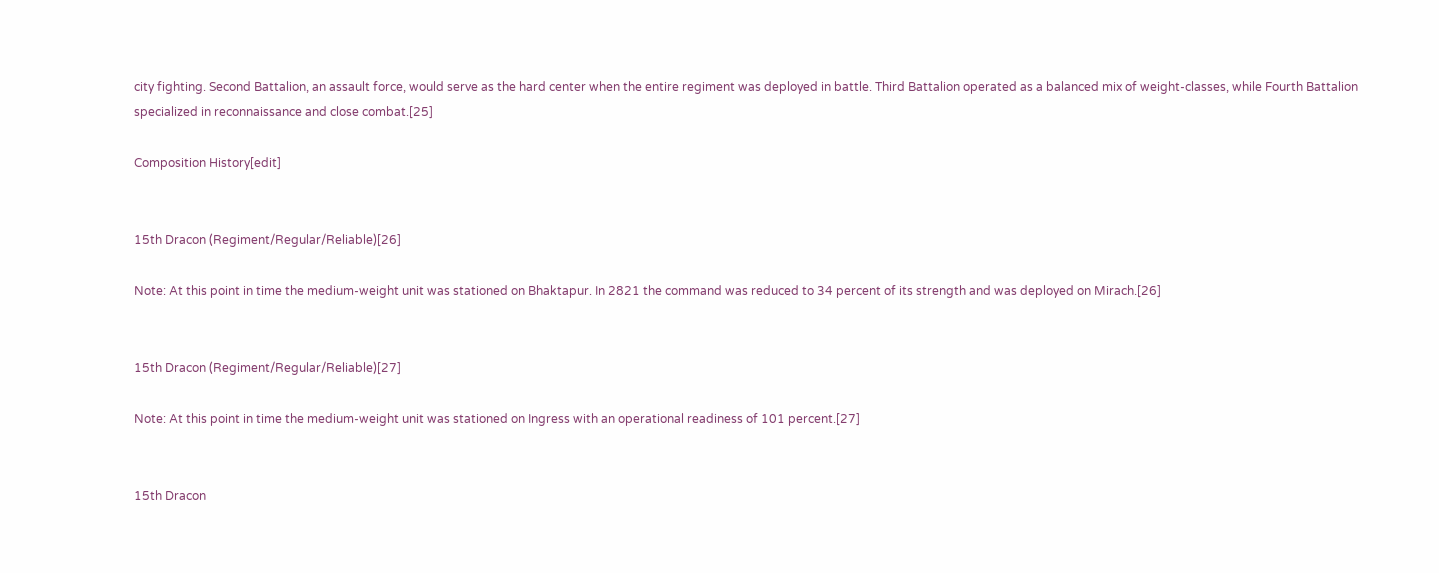city fighting. Second Battalion, an assault force, would serve as the hard center when the entire regiment was deployed in battle. Third Battalion operated as a balanced mix of weight-classes, while Fourth Battalion specialized in reconnaissance and close combat.[25]

Composition History[edit]


15th Dracon (Regiment/Regular/Reliable)[26]

Note: At this point in time the medium-weight unit was stationed on Bhaktapur. In 2821 the command was reduced to 34 percent of its strength and was deployed on Mirach.[26]


15th Dracon (Regiment/Regular/Reliable)[27]

Note: At this point in time the medium-weight unit was stationed on Ingress with an operational readiness of 101 percent.[27]


15th Dracon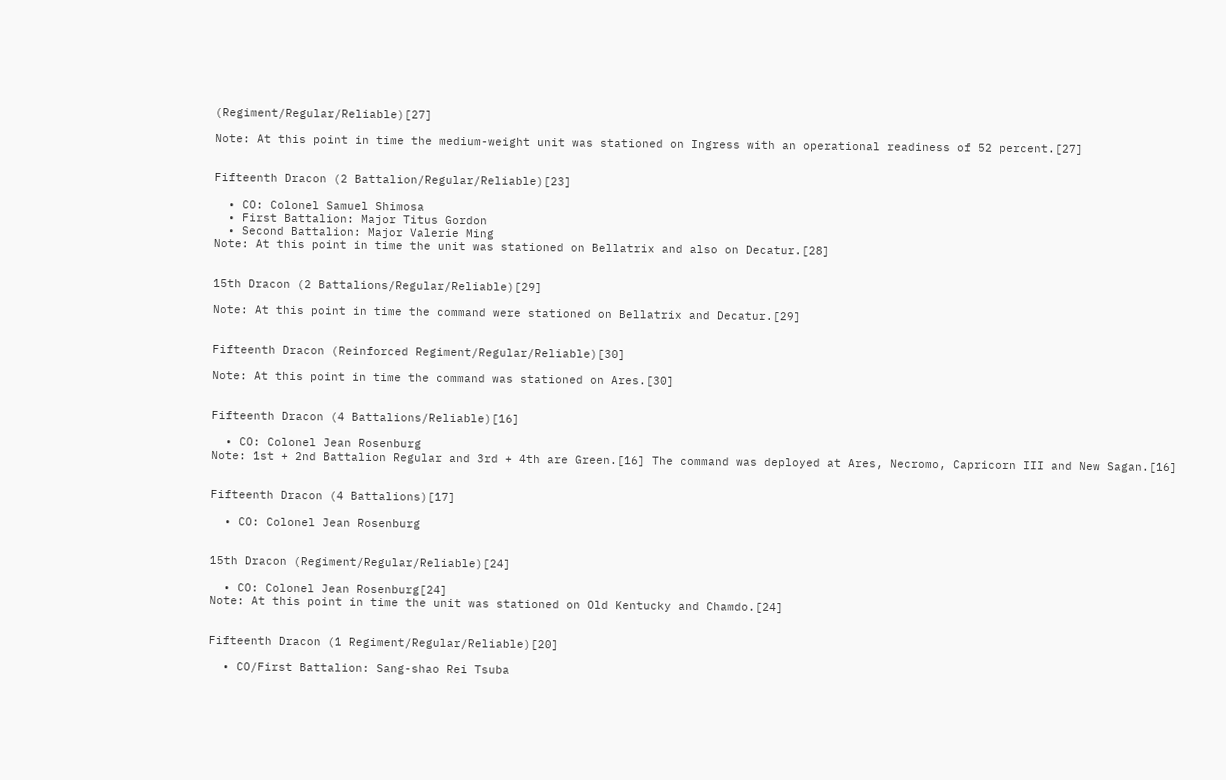(Regiment/Regular/Reliable)[27]

Note: At this point in time the medium-weight unit was stationed on Ingress with an operational readiness of 52 percent.[27]


Fifteenth Dracon (2 Battalion/Regular/Reliable)[23]

  • CO: Colonel Samuel Shimosa
  • First Battalion: Major Titus Gordon
  • Second Battalion: Major Valerie Ming
Note: At this point in time the unit was stationed on Bellatrix and also on Decatur.[28]


15th Dracon (2 Battalions/Regular/Reliable)[29]

Note: At this point in time the command were stationed on Bellatrix and Decatur.[29]


Fifteenth Dracon (Reinforced Regiment/Regular/Reliable)[30]

Note: At this point in time the command was stationed on Ares.[30]


Fifteenth Dracon (4 Battalions/Reliable)[16]

  • CO: Colonel Jean Rosenburg
Note: 1st + 2nd Battalion Regular and 3rd + 4th are Green.[16] The command was deployed at Ares, Necromo, Capricorn III and New Sagan.[16]


Fifteenth Dracon (4 Battalions)[17]

  • CO: Colonel Jean Rosenburg


15th Dracon (Regiment/Regular/Reliable)[24]

  • CO: Colonel Jean Rosenburg[24]
Note: At this point in time the unit was stationed on Old Kentucky and Chamdo.[24]


Fifteenth Dracon (1 Regiment/Regular/Reliable)[20]

  • CO/First Battalion: Sang-shao Rei Tsuba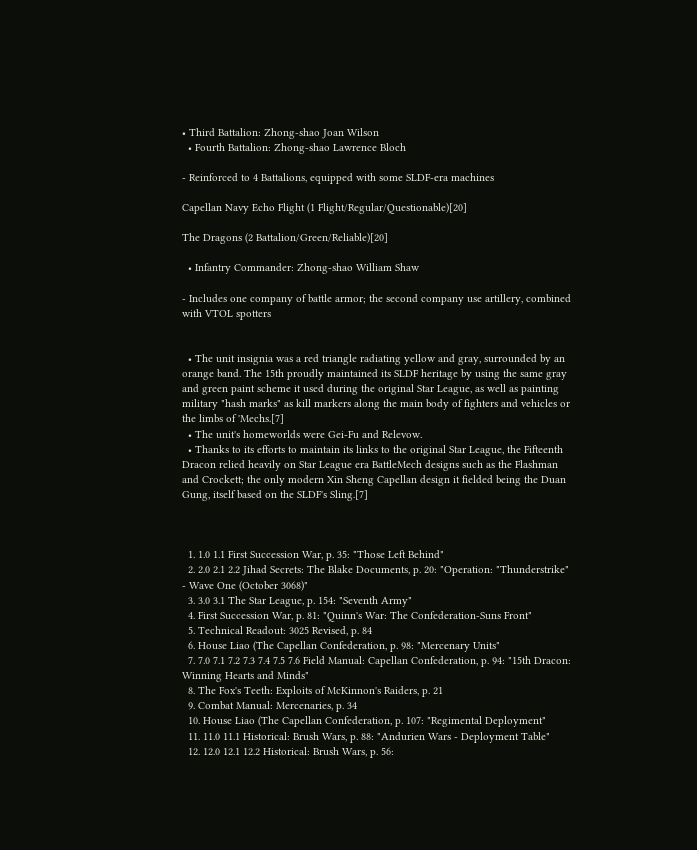• Third Battalion: Zhong-shao Joan Wilson
  • Fourth Battalion: Zhong-shao Lawrence Bloch

- Reinforced to 4 Battalions, equipped with some SLDF-era machines

Capellan Navy Echo Flight (1 Flight/Regular/Questionable)[20]

The Dragons (2 Battalion/Green/Reliable)[20]

  • Infantry Commander: Zhong-shao William Shaw

- Includes one company of battle armor; the second company use artillery, combined with VTOL spotters


  • The unit insignia was a red triangle radiating yellow and gray, surrounded by an orange band. The 15th proudly maintained its SLDF heritage by using the same gray and green paint scheme it used during the original Star League, as well as painting military "hash marks" as kill markers along the main body of fighters and vehicles or the limbs of 'Mechs.[7]
  • The unit's homeworlds were Gei-Fu and Relevow.
  • Thanks to its efforts to maintain its links to the original Star League, the Fifteenth Dracon relied heavily on Star League era BattleMech designs such as the Flashman and Crockett; the only modern Xin Sheng Capellan design it fielded being the Duan Gung, itself based on the SLDF's Sling.[7]



  1. 1.0 1.1 First Succession War, p. 35: "Those Left Behind"
  2. 2.0 2.1 2.2 Jihad Secrets: The Blake Documents, p. 20: "Operation: "Thunderstrike" - Wave One (October 3068)"
  3. 3.0 3.1 The Star League, p. 154: "Seventh Army"
  4. First Succession War, p. 81: "Quinn's War: The Confederation-Suns Front"
  5. Technical Readout: 3025 Revised, p. 84
  6. House Liao (The Capellan Confederation, p. 98: "Mercenary Units"
  7. 7.0 7.1 7.2 7.3 7.4 7.5 7.6 Field Manual: Capellan Confederation, p. 94: "15th Dracon: Winning Hearts and Minds"
  8. The Fox's Teeth: Exploits of McKinnon's Raiders, p. 21
  9. Combat Manual: Mercenaries, p. 34
  10. House Liao (The Capellan Confederation, p. 107: "Regimental Deployment"
  11. 11.0 11.1 Historical: Brush Wars, p. 88: "Andurien Wars - Deployment Table"
  12. 12.0 12.1 12.2 Historical: Brush Wars, p. 56: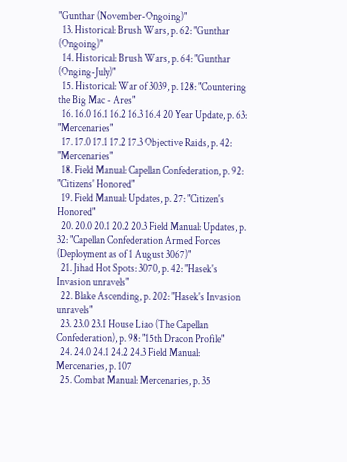"Gunthar (November-Ongoing)"
  13. Historical: Brush Wars, p. 62: "Gunthar (Ongoing)"
  14. Historical: Brush Wars, p. 64: "Gunthar (Onging-July)"
  15. Historical: War of 3039, p. 128: "Countering the Big Mac - Ares"
  16. 16.0 16.1 16.2 16.3 16.4 20 Year Update, p. 63: "Mercenaries"
  17. 17.0 17.1 17.2 17.3 Objective Raids, p. 42: "Mercenaries"
  18. Field Manual: Capellan Confederation, p. 92: "Citizens' Honored"
  19. Field Manual: Updates, p. 27: "Citizen's Honored"
  20. 20.0 20.1 20.2 20.3 Field Manual: Updates, p. 32: "Capellan Confederation Armed Forces (Deployment as of 1 August 3067)"
  21. Jihad Hot Spots: 3070, p. 42: "Hasek's Invasion unravels"
  22. Blake Ascending, p. 202: "Hasek's Invasion unravels"
  23. 23.0 23.1 House Liao (The Capellan Confederation), p. 98: "15th Dracon Profile"
  24. 24.0 24.1 24.2 24.3 Field Manual: Mercenaries, p. 107
  25. Combat Manual: Mercenaries, p. 35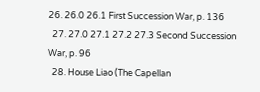26. 26.0 26.1 First Succession War, p. 136
  27. 27.0 27.1 27.2 27.3 Second Succession War, p. 96
  28. House Liao (The Capellan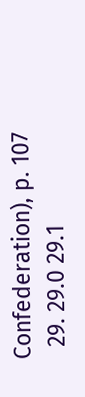Confederation), p. 107
  29. 29.0 29.1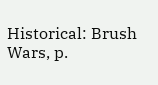Historical: Brush Wars, p.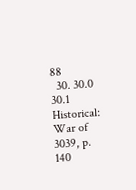88
  30. 30.0 30.1 Historical: War of 3039, p. 140